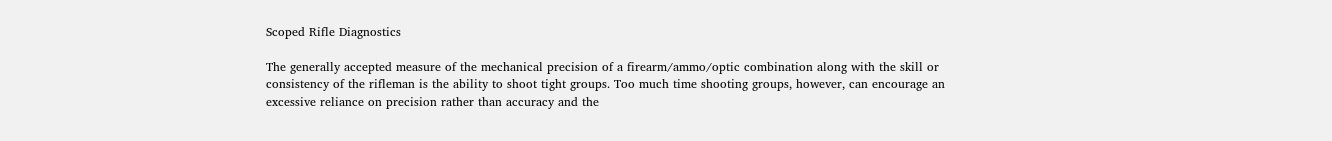Scoped Rifle Diagnostics

The generally accepted measure of the mechanical precision of a firearm/ammo/optic combination along with the skill or consistency of the rifleman is the ability to shoot tight groups. Too much time shooting groups, however, can encourage an excessive reliance on precision rather than accuracy and the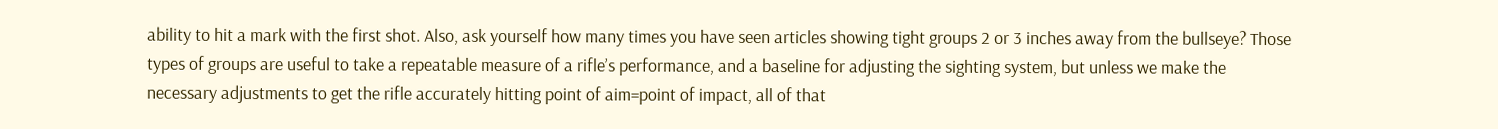ability to hit a mark with the first shot. Also, ask yourself how many times you have seen articles showing tight groups 2 or 3 inches away from the bullseye? Those types of groups are useful to take a repeatable measure of a rifle’s performance, and a baseline for adjusting the sighting system, but unless we make the necessary adjustments to get the rifle accurately hitting point of aim=point of impact, all of that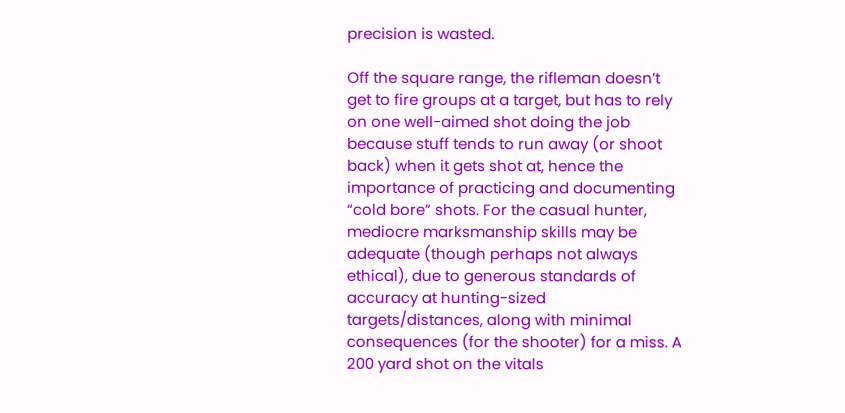precision is wasted.

Off the square range, the rifleman doesn’t get to fire groups at a target, but has to rely on one well-aimed shot doing the job because stuff tends to run away (or shoot back) when it gets shot at, hence the importance of practicing and documenting “cold bore” shots. For the casual hunter, mediocre marksmanship skills may be adequate (though perhaps not always ethical), due to generous standards of accuracy at hunting-sized targets/distances, along with minimal consequences (for the shooter) for a miss. A 200 yard shot on the vitals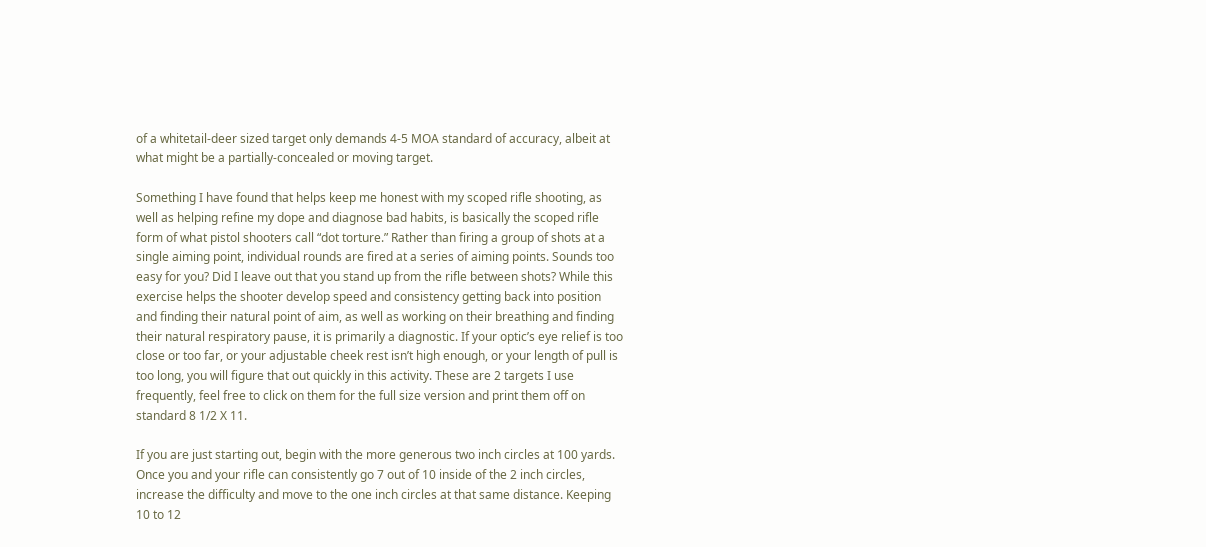of a whitetail-deer sized target only demands 4-5 MOA standard of accuracy, albeit at what might be a partially-concealed or moving target.

Something I have found that helps keep me honest with my scoped rifle shooting, as well as helping refine my dope and diagnose bad habits, is basically the scoped rifle form of what pistol shooters call “dot torture.” Rather than firing a group of shots at a single aiming point, individual rounds are fired at a series of aiming points. Sounds too easy for you? Did I leave out that you stand up from the rifle between shots? While this exercise helps the shooter develop speed and consistency getting back into position and finding their natural point of aim, as well as working on their breathing and finding their natural respiratory pause, it is primarily a diagnostic. If your optic’s eye relief is too close or too far, or your adjustable cheek rest isn’t high enough, or your length of pull is too long, you will figure that out quickly in this activity. These are 2 targets I use frequently, feel free to click on them for the full size version and print them off on standard 8 1/2 X 11.

If you are just starting out, begin with the more generous two inch circles at 100 yards. Once you and your rifle can consistently go 7 out of 10 inside of the 2 inch circles, increase the difficulty and move to the one inch circles at that same distance. Keeping 10 to 12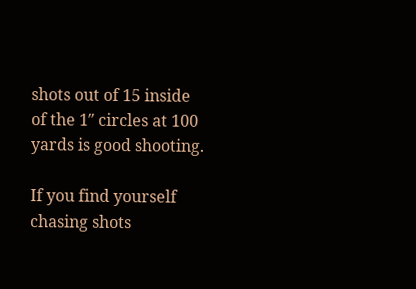shots out of 15 inside of the 1″ circles at 100 yards is good shooting.

If you find yourself chasing shots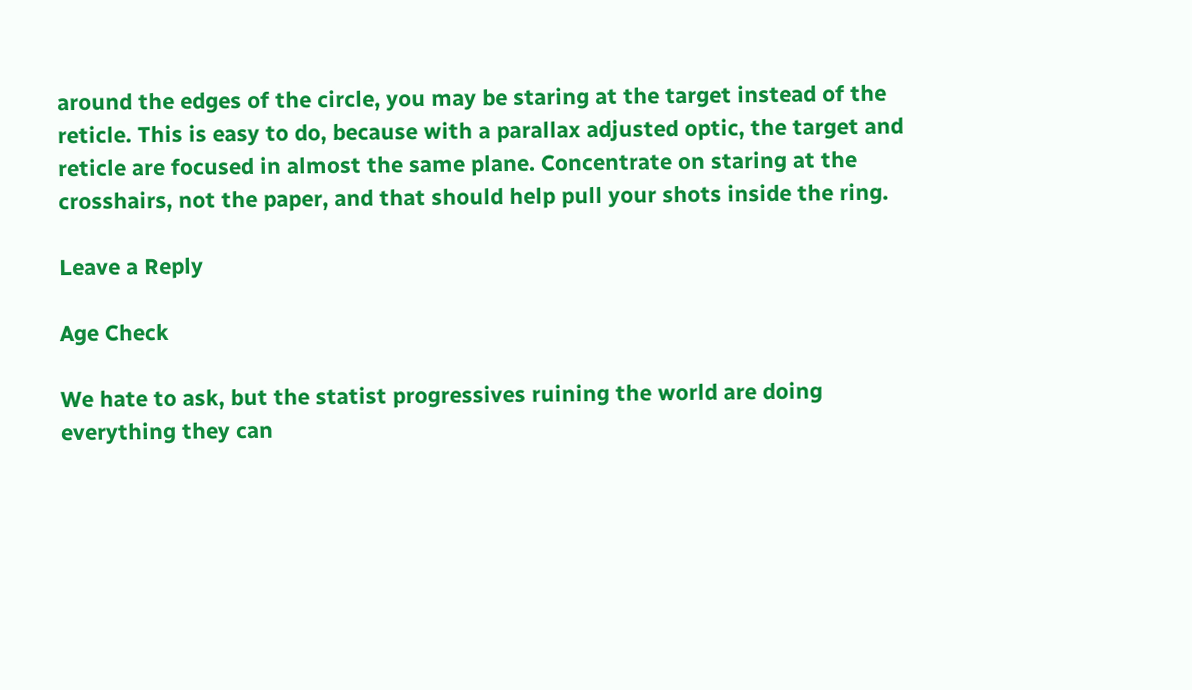around the edges of the circle, you may be staring at the target instead of the reticle. This is easy to do, because with a parallax adjusted optic, the target and reticle are focused in almost the same plane. Concentrate on staring at the crosshairs, not the paper, and that should help pull your shots inside the ring.

Leave a Reply

Age Check

We hate to ask, but the statist progressives ruining the world are doing everything they can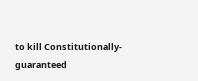to kill Constitutionally-guaranteed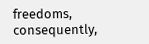freedoms, consequently,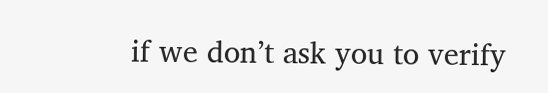if we don’t ask you to verify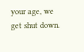your age, we get shut down.